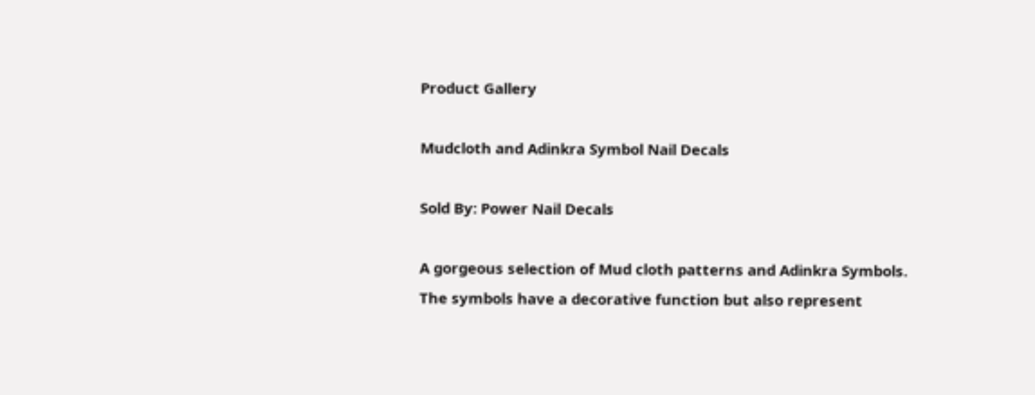Product Gallery

Mudcloth and Adinkra Symbol Nail Decals

Sold By: Power Nail Decals

A gorgeous selection of Mud cloth patterns and Adinkra Symbols.
The symbols have a decorative function but also represent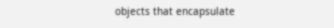objects that encapsulate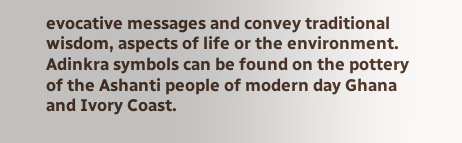evocative messages and convey traditional wisdom, aspects of life or the environment. Adinkra symbols can be found on the pottery of the Ashanti people of modern day Ghana and Ivory Coast.